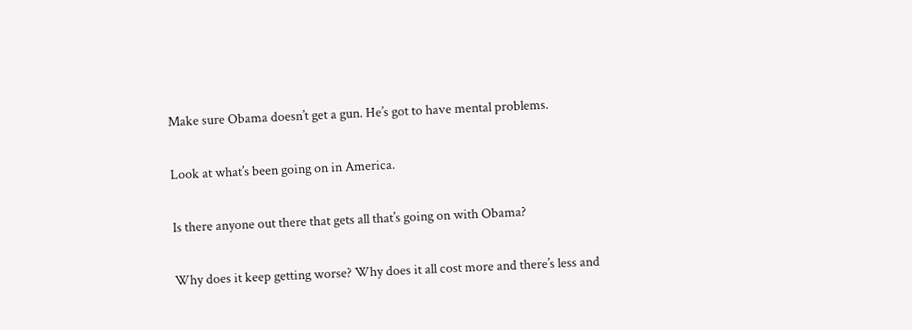Make sure Obama doesn’t get a gun. He’s got to have mental problems.

Look at what’s been going on in America.

Is there anyone out there that gets all that’s going on with Obama?

Why does it keep getting worse? Why does it all cost more and there’s less and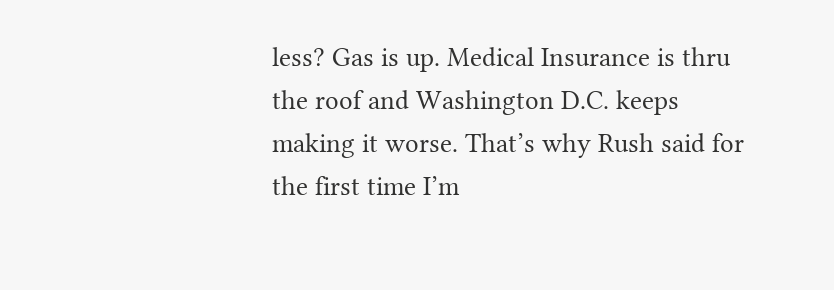less? Gas is up. Medical Insurance is thru the roof and Washington D.C. keeps making it worse. That’s why Rush said for the first time I’m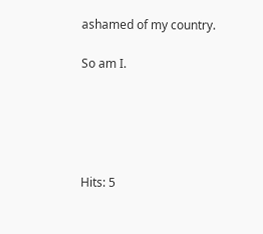ashamed of my country.

So am I.





Hits: 5